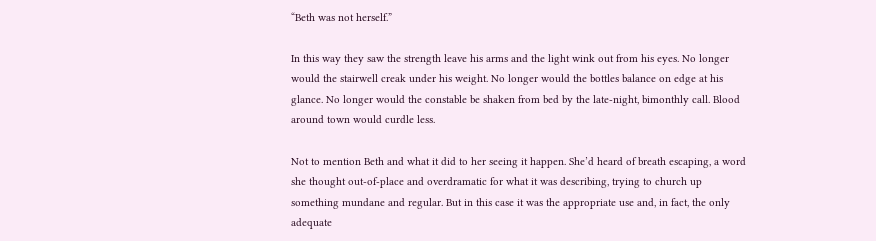“Beth was not herself.”

In this way they saw the strength leave his arms and the light wink out from his eyes. No longer would the stairwell creak under his weight. No longer would the bottles balance on edge at his glance. No longer would the constable be shaken from bed by the late-night, bimonthly call. Blood around town would curdle less.

Not to mention Beth and what it did to her seeing it happen. She’d heard of breath escaping, a word she thought out-of-place and overdramatic for what it was describing, trying to church up something mundane and regular. But in this case it was the appropriate use and, in fact, the only adequate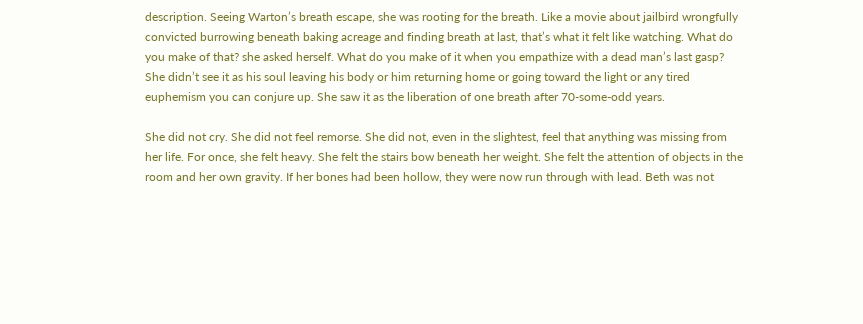description. Seeing Warton’s breath escape, she was rooting for the breath. Like a movie about jailbird wrongfully convicted burrowing beneath baking acreage and finding breath at last, that’s what it felt like watching. What do you make of that? she asked herself. What do you make of it when you empathize with a dead man’s last gasp? She didn’t see it as his soul leaving his body or him returning home or going toward the light or any tired euphemism you can conjure up. She saw it as the liberation of one breath after 70-some-odd years.

She did not cry. She did not feel remorse. She did not, even in the slightest, feel that anything was missing from her life. For once, she felt heavy. She felt the stairs bow beneath her weight. She felt the attention of objects in the room and her own gravity. If her bones had been hollow, they were now run through with lead. Beth was not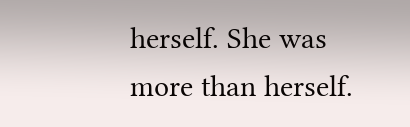herself. She was more than herself.